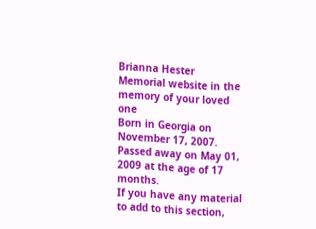Brianna Hester
Memorial website in the memory of your loved one
Born in Georgia on November 17, 2007.
Passed away on May 01, 2009 at the age of 17 months.
If you have any material to add to this section,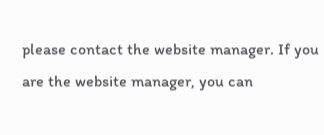please contact the website manager. If you are the website manager, you can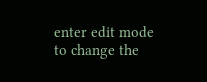enter edit mode to change the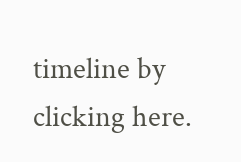timeline by clicking here.